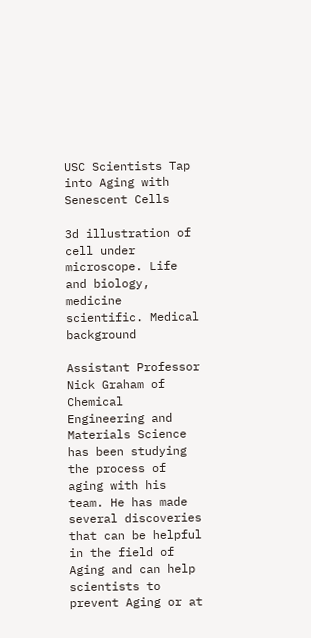USC Scientists Tap into Aging with Senescent Cells

3d illustration of cell under microscope. Life and biology, medicine scientific. Medical background

Assistant Professor Nick Graham of Chemical Engineering and Materials Science has been studying the process of aging with his team. He has made several discoveries that can be helpful in the field of Aging and can help scientists to prevent Aging or at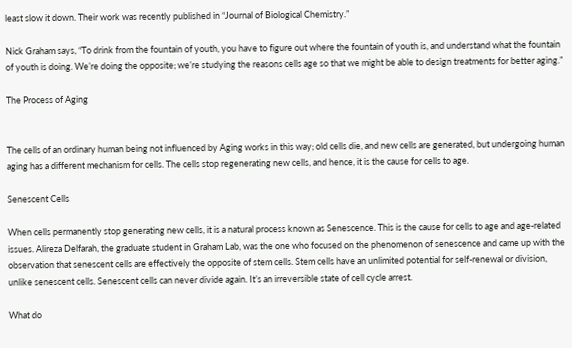least slow it down. Their work was recently published in “Journal of Biological Chemistry.”

Nick Graham says, “To drink from the fountain of youth, you have to figure out where the fountain of youth is, and understand what the fountain of youth is doing. We’re doing the opposite; we’re studying the reasons cells age so that we might be able to design treatments for better aging.”

The Process of Aging


The cells of an ordinary human being not influenced by Aging works in this way; old cells die, and new cells are generated, but undergoing human aging has a different mechanism for cells. The cells stop regenerating new cells, and hence, it is the cause for cells to age.

Senescent Cells

When cells permanently stop generating new cells, it is a natural process known as Senescence. This is the cause for cells to age and age-related issues. Alireza Delfarah, the graduate student in Graham Lab, was the one who focused on the phenomenon of senescence and came up with the observation that senescent cells are effectively the opposite of stem cells. Stem cells have an unlimited potential for self-renewal or division, unlike senescent cells. Senescent cells can never divide again. It’s an irreversible state of cell cycle arrest.

What do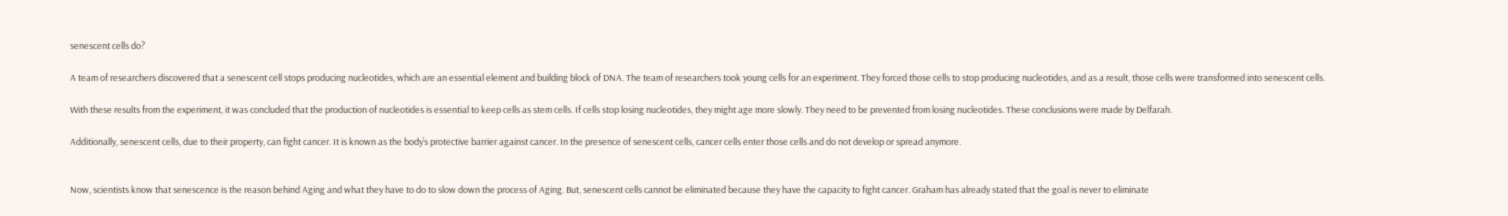senescent cells do?

A team of researchers discovered that a senescent cell stops producing nucleotides, which are an essential element and building block of DNA. The team of researchers took young cells for an experiment. They forced those cells to stop producing nucleotides, and as a result, those cells were transformed into senescent cells.

With these results from the experiment, it was concluded that the production of nucleotides is essential to keep cells as stem cells. If cells stop losing nucleotides, they might age more slowly. They need to be prevented from losing nucleotides. These conclusions were made by Delfarah.

Additionally, senescent cells, due to their property, can fight cancer. It is known as the body’s protective barrier against cancer. In the presence of senescent cells, cancer cells enter those cells and do not develop or spread anymore.


Now, scientists know that senescence is the reason behind Aging and what they have to do to slow down the process of Aging. But, senescent cells cannot be eliminated because they have the capacity to fight cancer. Graham has already stated that the goal is never to eliminate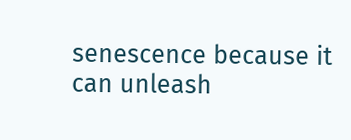senescence because it can unleash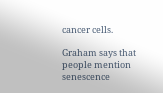cancer cells.

Graham says that people mention senescence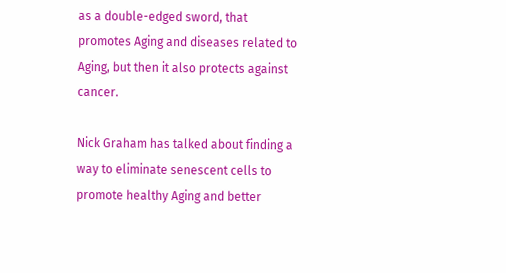as a double-edged sword, that promotes Aging and diseases related to Aging, but then it also protects against cancer.

Nick Graham has talked about finding a way to eliminate senescent cells to promote healthy Aging and better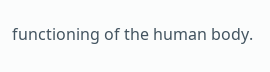functioning of the human body.